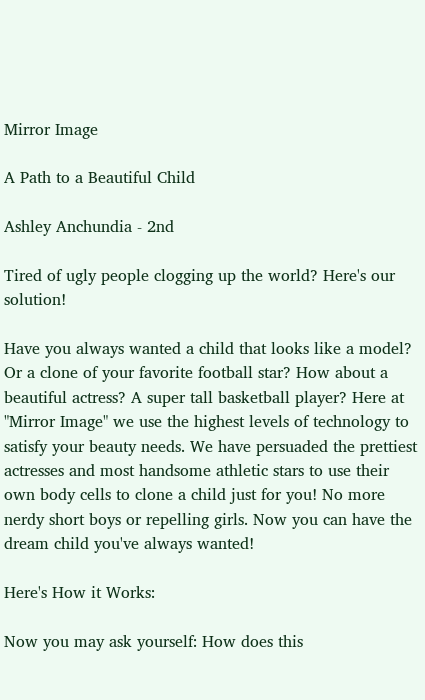Mirror Image

A Path to a Beautiful Child

Ashley Anchundia - 2nd

Tired of ugly people clogging up the world? Here's our solution!

Have you always wanted a child that looks like a model? Or a clone of your favorite football star? How about a beautiful actress? A super tall basketball player? Here at "Mirror Image" we use the highest levels of technology to satisfy your beauty needs. We have persuaded the prettiest actresses and most handsome athletic stars to use their own body cells to clone a child just for you! No more nerdy short boys or repelling girls. Now you can have the dream child you've always wanted!

Here's How it Works:

Now you may ask yourself: How does this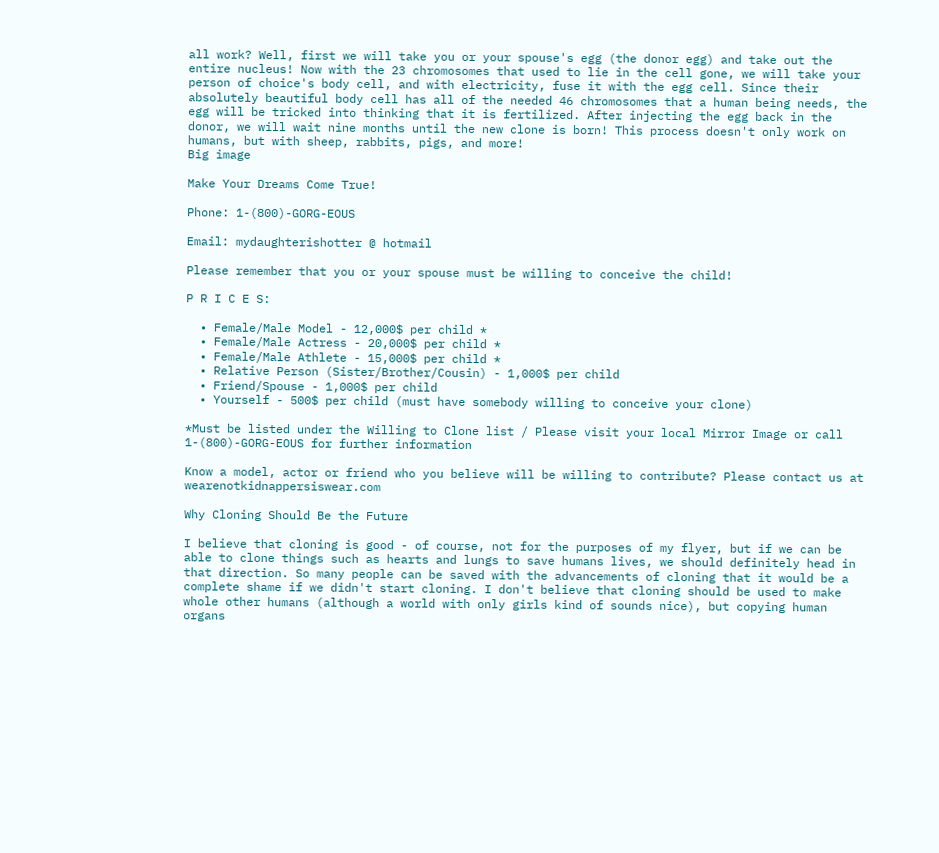all work? Well, first we will take you or your spouse's egg (the donor egg) and take out the entire nucleus! Now with the 23 chromosomes that used to lie in the cell gone, we will take your person of choice's body cell, and with electricity, fuse it with the egg cell. Since their absolutely beautiful body cell has all of the needed 46 chromosomes that a human being needs, the egg will be tricked into thinking that it is fertilized. After injecting the egg back in the donor, we will wait nine months until the new clone is born! This process doesn't only work on humans, but with sheep, rabbits, pigs, and more!
Big image

Make Your Dreams Come True!

Phone: 1-(800)-GORG-EOUS

Email: mydaughterishotter @ hotmail

Please remember that you or your spouse must be willing to conceive the child!

P R I C E S:

  • Female/Male Model - 12,000$ per child *
  • Female/Male Actress - 20,000$ per child *
  • Female/Male Athlete - 15,000$ per child *
  • Relative Person (Sister/Brother/Cousin) - 1,000$ per child
  • Friend/Spouse - 1,000$ per child
  • Yourself - 500$ per child (must have somebody willing to conceive your clone)

*Must be listed under the Willing to Clone list / Please visit your local Mirror Image or call 1-(800)-GORG-EOUS for further information

Know a model, actor or friend who you believe will be willing to contribute? Please contact us at wearenotkidnappersiswear.com

Why Cloning Should Be the Future

I believe that cloning is good - of course, not for the purposes of my flyer, but if we can be able to clone things such as hearts and lungs to save humans lives, we should definitely head in that direction. So many people can be saved with the advancements of cloning that it would be a complete shame if we didn't start cloning. I don't believe that cloning should be used to make whole other humans (although a world with only girls kind of sounds nice), but copying human organs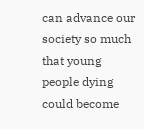can advance our society so much that young people dying could become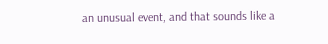an unusual event, and that sounds like a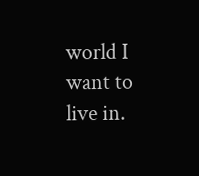world I want to live in.